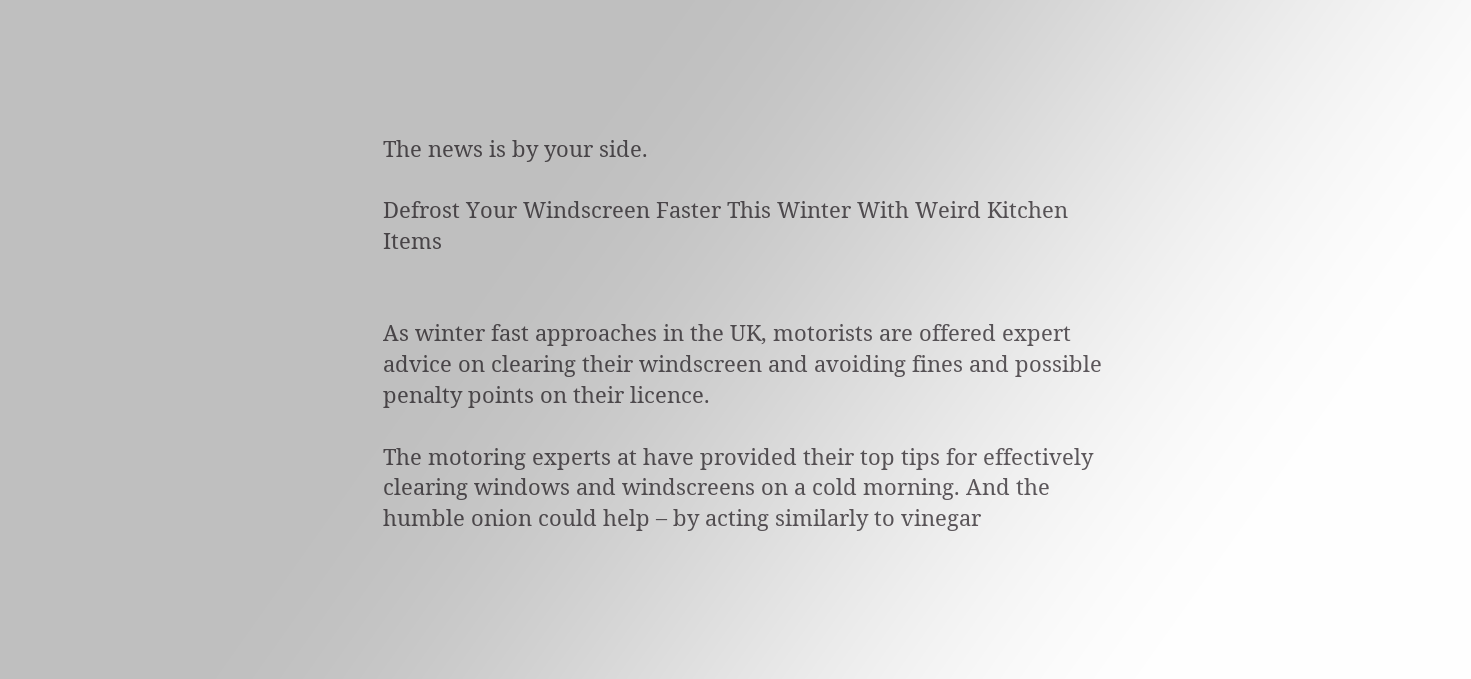The news is by your side.

Defrost Your Windscreen Faster This Winter With Weird Kitchen Items


As winter fast approaches in the UK, motorists are offered expert advice on clearing their windscreen and avoiding fines and possible penalty points on their licence.

The motoring experts at have provided their top tips for effectively clearing windows and windscreens on a cold morning. And the humble onion could help – by acting similarly to vinegar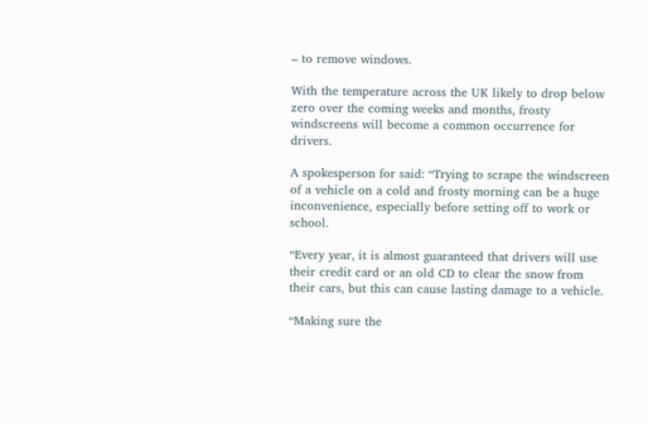– to remove windows.

With the temperature across the UK likely to drop below zero over the coming weeks and months, frosty windscreens will become a common occurrence for drivers.

A spokesperson for said: “Trying to scrape the windscreen of a vehicle on a cold and frosty morning can be a huge inconvenience, especially before setting off to work or school.

“Every year, it is almost guaranteed that drivers will use their credit card or an old CD to clear the snow from their cars, but this can cause lasting damage to a vehicle.

“Making sure the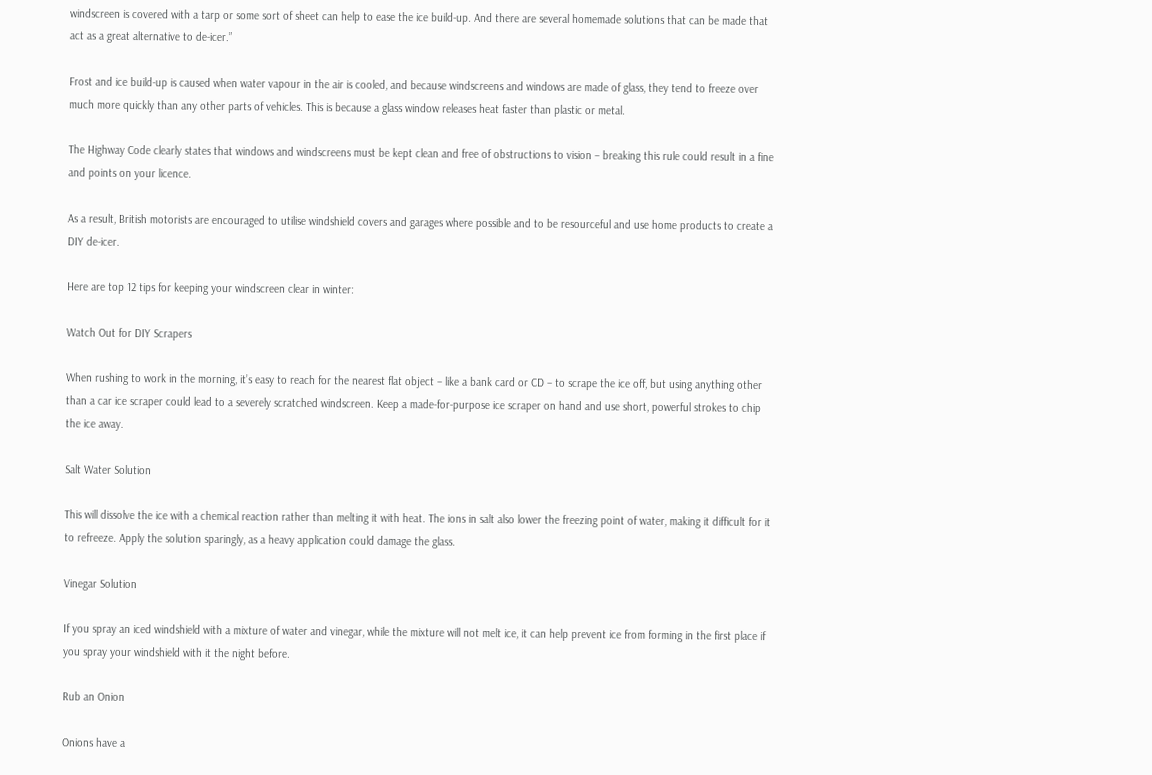windscreen is covered with a tarp or some sort of sheet can help to ease the ice build-up. And there are several homemade solutions that can be made that act as a great alternative to de-icer.”

Frost and ice build-up is caused when water vapour in the air is cooled, and because windscreens and windows are made of glass, they tend to freeze over much more quickly than any other parts of vehicles. This is because a glass window releases heat faster than plastic or metal.

The Highway Code clearly states that windows and windscreens must be kept clean and free of obstructions to vision – breaking this rule could result in a fine and points on your licence.

As a result, British motorists are encouraged to utilise windshield covers and garages where possible and to be resourceful and use home products to create a DIY de-icer.

Here are top 12 tips for keeping your windscreen clear in winter:

Watch Out for DIY Scrapers

When rushing to work in the morning, it’s easy to reach for the nearest flat object – like a bank card or CD – to scrape the ice off, but using anything other than a car ice scraper could lead to a severely scratched windscreen. Keep a made-for-purpose ice scraper on hand and use short, powerful strokes to chip the ice away.

Salt Water Solution

This will dissolve the ice with a chemical reaction rather than melting it with heat. The ions in salt also lower the freezing point of water, making it difficult for it to refreeze. Apply the solution sparingly, as a heavy application could damage the glass.

Vinegar Solution

If you spray an iced windshield with a mixture of water and vinegar, while the mixture will not melt ice, it can help prevent ice from forming in the first place if you spray your windshield with it the night before.

Rub an Onion

Onions have a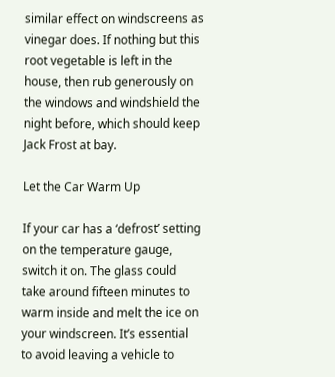similar effect on windscreens as vinegar does. If nothing but this root vegetable is left in the house, then rub generously on the windows and windshield the night before, which should keep Jack Frost at bay.

Let the Car Warm Up

If your car has a ‘defrost’ setting on the temperature gauge, switch it on. The glass could take around fifteen minutes to warm inside and melt the ice on your windscreen. It’s essential to avoid leaving a vehicle to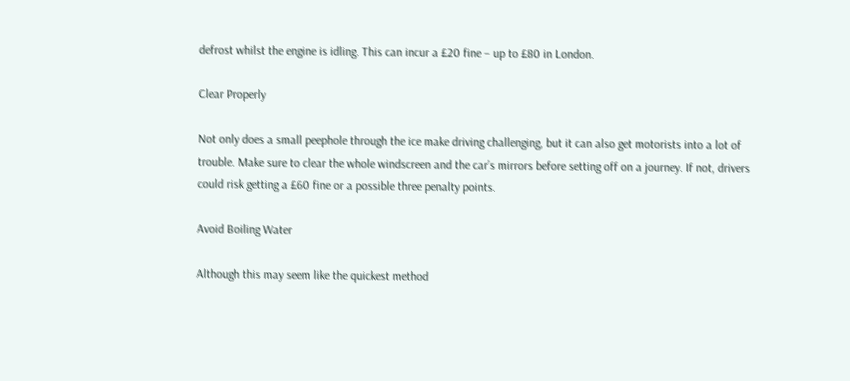defrost whilst the engine is idling. This can incur a £20 fine – up to £80 in London.

Clear Properly

Not only does a small peephole through the ice make driving challenging, but it can also get motorists into a lot of trouble. Make sure to clear the whole windscreen and the car’s mirrors before setting off on a journey. If not, drivers could risk getting a £60 fine or a possible three penalty points.

Avoid Boiling Water

Although this may seem like the quickest method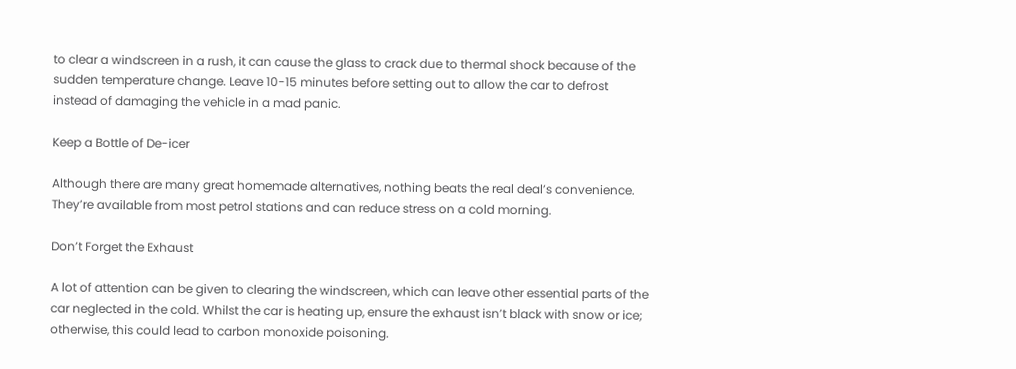to clear a windscreen in a rush, it can cause the glass to crack due to thermal shock because of the sudden temperature change. Leave 10-15 minutes before setting out to allow the car to defrost instead of damaging the vehicle in a mad panic.

Keep a Bottle of De-icer

Although there are many great homemade alternatives, nothing beats the real deal’s convenience. They’re available from most petrol stations and can reduce stress on a cold morning.

Don’t Forget the Exhaust

A lot of attention can be given to clearing the windscreen, which can leave other essential parts of the car neglected in the cold. Whilst the car is heating up, ensure the exhaust isn’t black with snow or ice; otherwise, this could lead to carbon monoxide poisoning.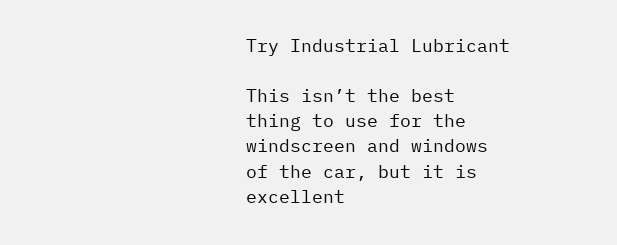Try Industrial Lubricant

This isn’t the best thing to use for the windscreen and windows of the car, but it is excellent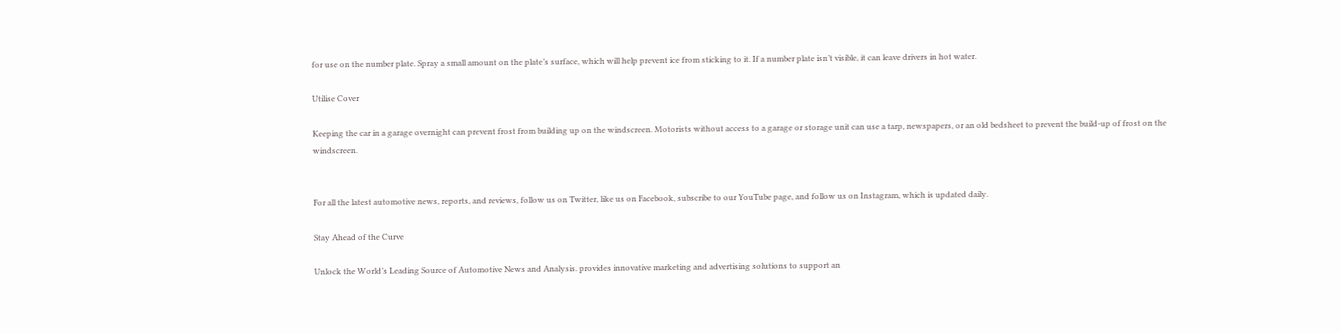for use on the number plate. Spray a small amount on the plate’s surface, which will help prevent ice from sticking to it. If a number plate isn’t visible, it can leave drivers in hot water.

Utilise Cover

Keeping the car in a garage overnight can prevent frost from building up on the windscreen. Motorists without access to a garage or storage unit can use a tarp, newspapers, or an old bedsheet to prevent the build-up of frost on the windscreen.


For all the latest automotive news, reports, and reviews, follow us on Twitter, like us on Facebook, subscribe to our YouTube page, and follow us on Instagram, which is updated daily.

Stay Ahead of the Curve

Unlock the World’s Leading Source of Automotive News and Analysis. provides innovative marketing and advertising solutions to support an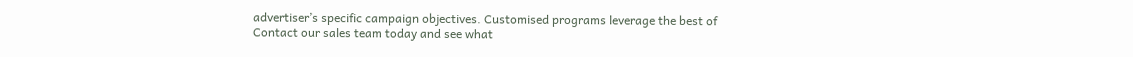advertiser’s specific campaign objectives. Customised programs leverage the best of Contact our sales team today and see what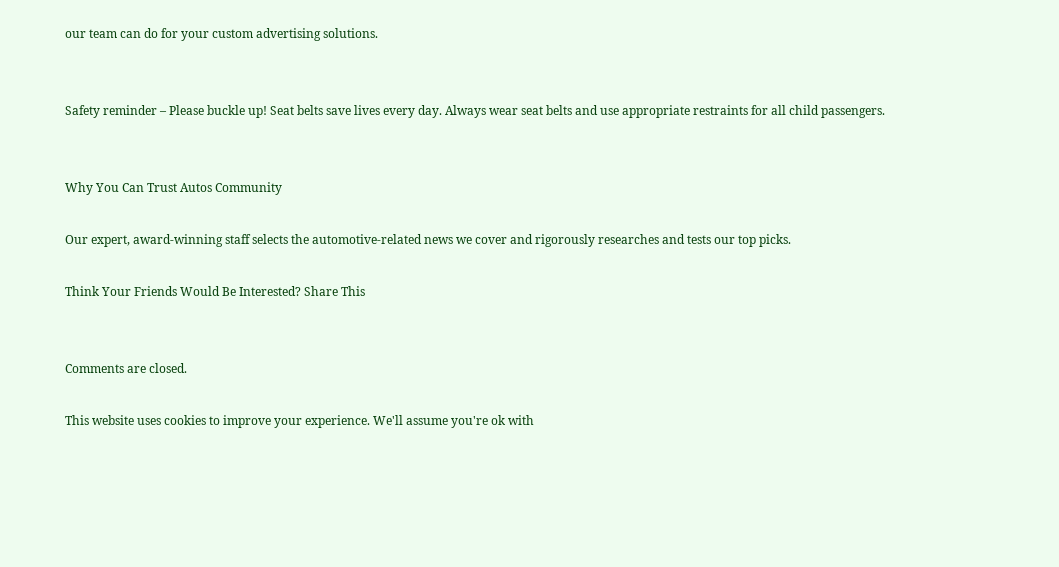our team can do for your custom advertising solutions.


Safety reminder – Please buckle up! Seat belts save lives every day. Always wear seat belts and use appropriate restraints for all child passengers.


Why You Can Trust Autos Community

Our expert, award-winning staff selects the automotive-related news we cover and rigorously researches and tests our top picks.

Think Your Friends Would Be Interested? Share This


Comments are closed.

This website uses cookies to improve your experience. We'll assume you're ok with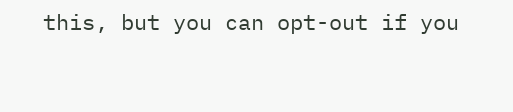this, but you can opt-out if you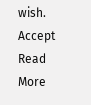wish. Accept Read More